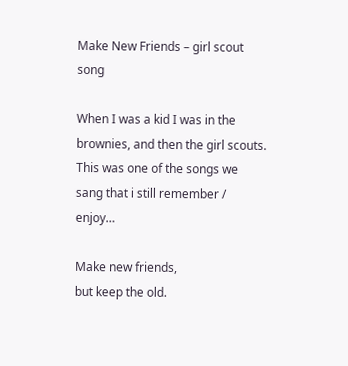Make New Friends – girl scout song

When I was a kid I was in the brownies, and then the girl scouts. This was one of the songs we sang that i still remember / enjoy…

Make new friends,
but keep the old.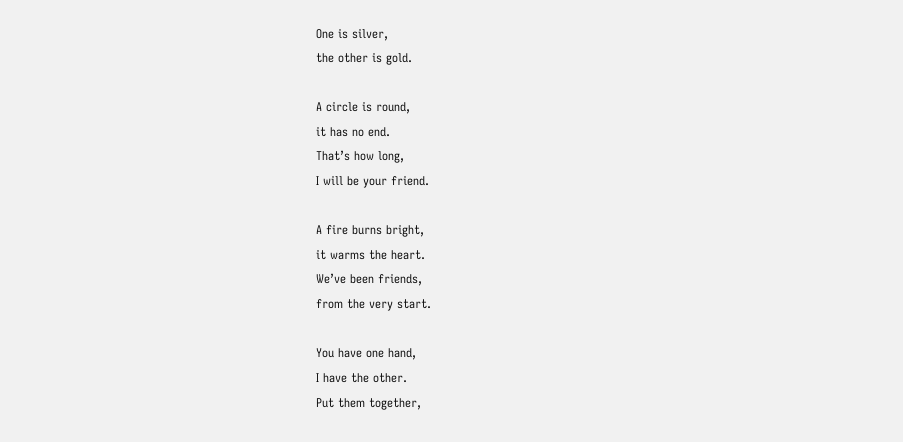One is silver,
the other is gold.

A circle is round,
it has no end.
That’s how long,
I will be your friend.

A fire burns bright,
it warms the heart.
We’ve been friends,
from the very start.

You have one hand,
I have the other.
Put them together,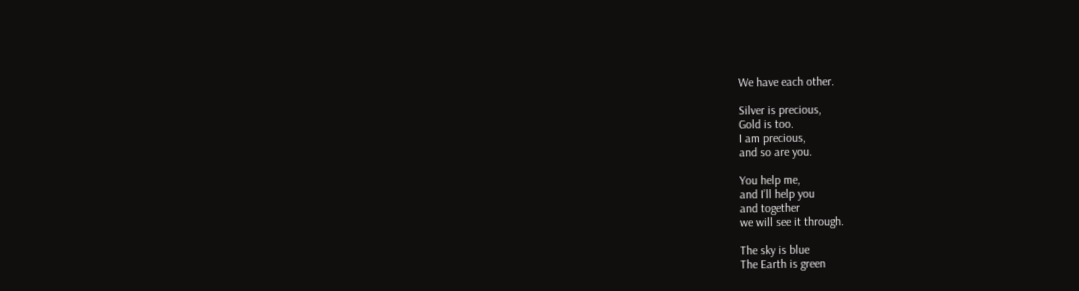We have each other.

Silver is precious,
Gold is too.
I am precious,
and so are you.

You help me,
and I’ll help you
and together
we will see it through.

The sky is blue
The Earth is green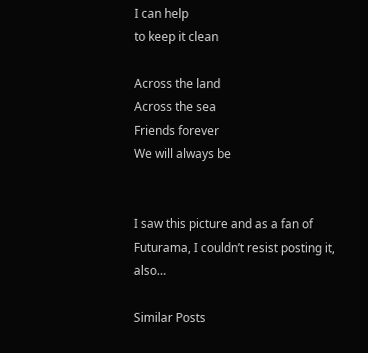I can help
to keep it clean

Across the land
Across the sea
Friends forever
We will always be


I saw this picture and as a fan of Futurama, I couldn’t resist posting it, also…

Similar Posts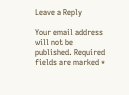Leave a Reply

Your email address will not be published. Required fields are marked *